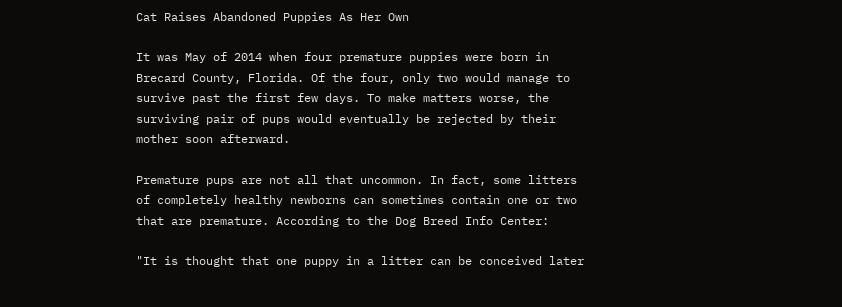Cat Raises Abandoned Puppies As Her Own

It was May of 2014 when four premature puppies were born in Brecard County, Florida. Of the four, only two would manage to survive past the first few days. To make matters worse, the surviving pair of pups would eventually be rejected by their mother soon afterward.

Premature pups are not all that uncommon. In fact, some litters of completely healthy newborns can sometimes contain one or two that are premature. According to the Dog Breed Info Center:

"It is thought that one puppy in a litter can be conceived later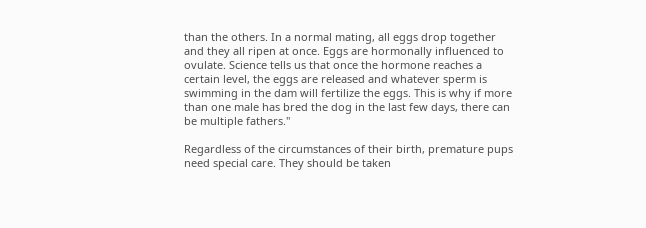than the others. In a normal mating, all eggs drop together and they all ripen at once. Eggs are hormonally influenced to ovulate. Science tells us that once the hormone reaches a certain level, the eggs are released and whatever sperm is swimming in the dam will fertilize the eggs. This is why if more than one male has bred the dog in the last few days, there can be multiple fathers."

Regardless of the circumstances of their birth, premature pups need special care. They should be taken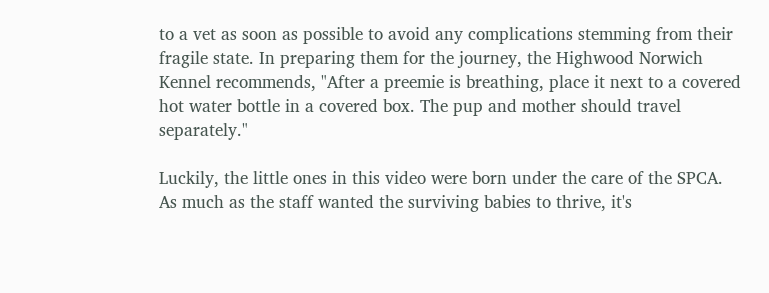to a vet as soon as possible to avoid any complications stemming from their fragile state. In preparing them for the journey, the Highwood Norwich Kennel recommends, "After a preemie is breathing, place it next to a covered hot water bottle in a covered box. The pup and mother should travel separately."

Luckily, the little ones in this video were born under the care of the SPCA. As much as the staff wanted the surviving babies to thrive, it's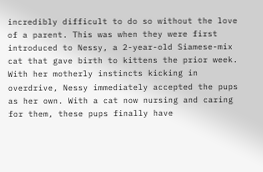incredibly difficult to do so without the love of a parent. This was when they were first introduced to Nessy, a 2-year-old Siamese-mix cat that gave birth to kittens the prior week. With her motherly instincts kicking in overdrive, Nessy immediately accepted the pups as her own. With a cat now nursing and caring for them, these pups finally have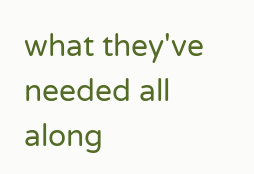what they've needed all along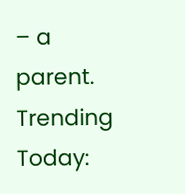– a parent.
Trending Today: